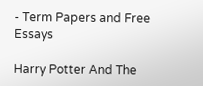- Term Papers and Free Essays

Harry Potter And The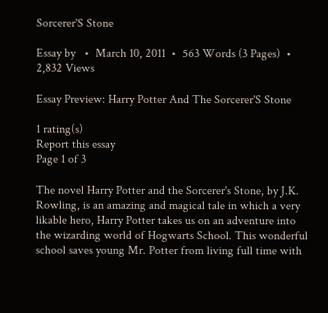Sorcerer'S Stone

Essay by   •  March 10, 2011  •  563 Words (3 Pages)  •  2,832 Views

Essay Preview: Harry Potter And The Sorcerer'S Stone

1 rating(s)
Report this essay
Page 1 of 3

The novel Harry Potter and the Sorcerer's Stone, by J.K. Rowling, is an amazing and magical tale in which a very likable hero, Harry Potter takes us on an adventure into the wizarding world of Hogwarts School. This wonderful school saves young Mr. Potter from living full time with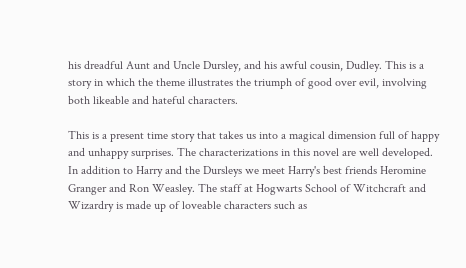his dreadful Aunt and Uncle Dursley, and his awful cousin, Dudley. This is a story in which the theme illustrates the triumph of good over evil, involving both likeable and hateful characters.

This is a present time story that takes us into a magical dimension full of happy and unhappy surprises. The characterizations in this novel are well developed. In addition to Harry and the Dursleys we meet Harry's best friends Heromine Granger and Ron Weasley. The staff at Hogwarts School of Witchcraft and Wizardry is made up of loveable characters such as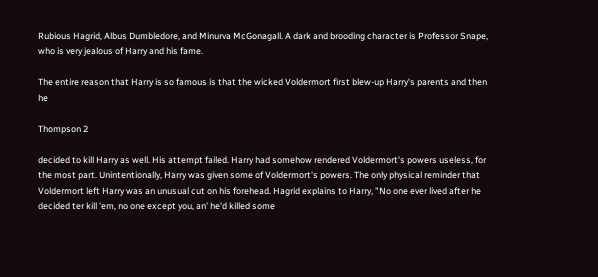Rubious Hagrid, Albus Dumbledore, and Minurva McGonagall. A dark and brooding character is Professor Snape, who is very jealous of Harry and his fame.

The entire reason that Harry is so famous is that the wicked Voldermort first blew-up Harry's parents and then he

Thompson 2

decided to kill Harry as well. His attempt failed. Harry had somehow rendered Voldermort's powers useless, for the most part. Unintentionally, Harry was given some of Voldermort's powers. The only physical reminder that Voldermort left Harry was an unusual cut on his forehead. Hagrid explains to Harry, "No one ever lived after he decided ter kill 'em, no one except you, an' he'd killed some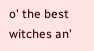o' the best witches an'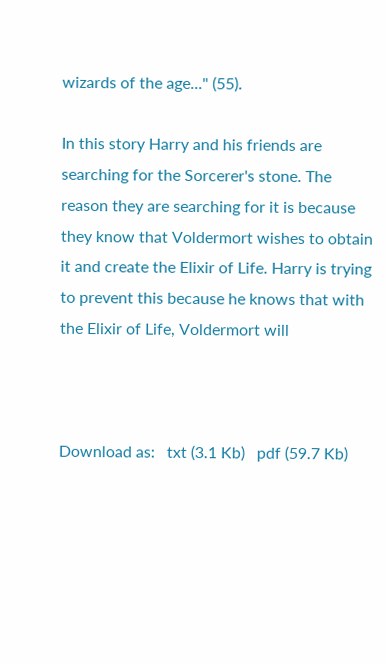wizards of the age..." (55).

In this story Harry and his friends are searching for the Sorcerer's stone. The reason they are searching for it is because they know that Voldermort wishes to obtain it and create the Elixir of Life. Harry is trying to prevent this because he knows that with the Elixir of Life, Voldermort will



Download as:   txt (3.1 Kb)   pdf (59.7 Kb)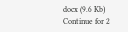docx (9.6 Kb)
Continue for 2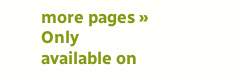more pages »
Only available on